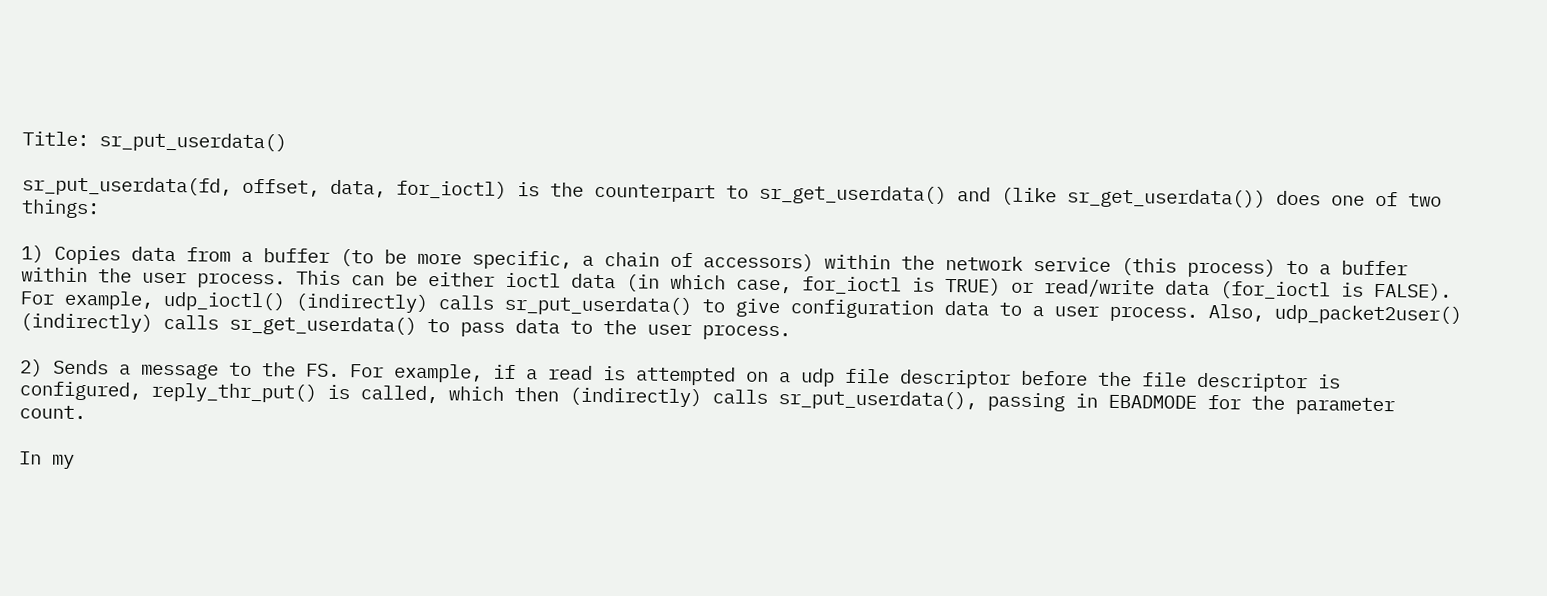Title: sr_put_userdata()

sr_put_userdata(fd, offset, data, for_ioctl) is the counterpart to sr_get_userdata() and (like sr_get_userdata()) does one of two things:

1) Copies data from a buffer (to be more specific, a chain of accessors) within the network service (this process) to a buffer within the user process. This can be either ioctl data (in which case, for_ioctl is TRUE) or read/write data (for_ioctl is FALSE). For example, udp_ioctl() (indirectly) calls sr_put_userdata() to give configuration data to a user process. Also, udp_packet2user() (indirectly) calls sr_get_userdata() to pass data to the user process.

2) Sends a message to the FS. For example, if a read is attempted on a udp file descriptor before the file descriptor is configured, reply_thr_put() is called, which then (indirectly) calls sr_put_userdata(), passing in EBADMODE for the parameter count.

In my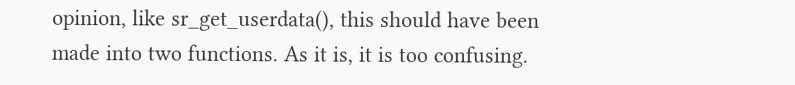opinion, like sr_get_userdata(), this should have been made into two functions. As it is, it is too confusing.